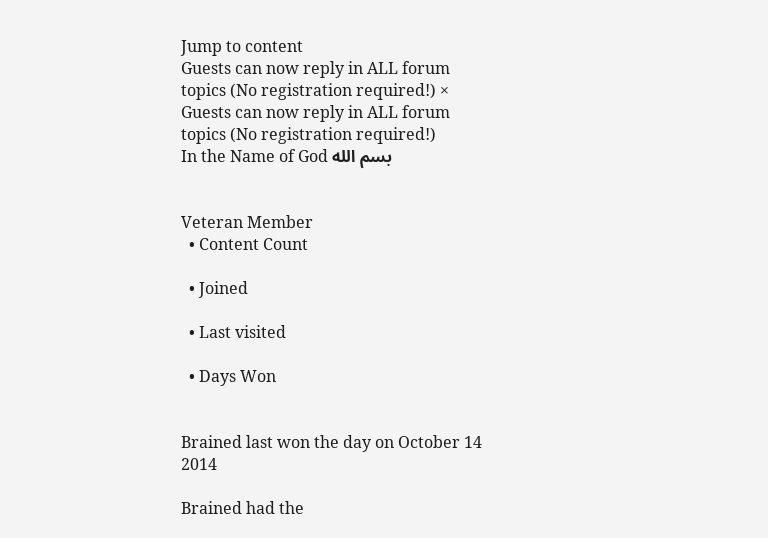Jump to content
Guests can now reply in ALL forum topics (No registration required!) ×
Guests can now reply in ALL forum topics (No registration required!)
In the Name of God بسم الله


Veteran Member
  • Content Count

  • Joined

  • Last visited

  • Days Won


Brained last won the day on October 14 2014

Brained had the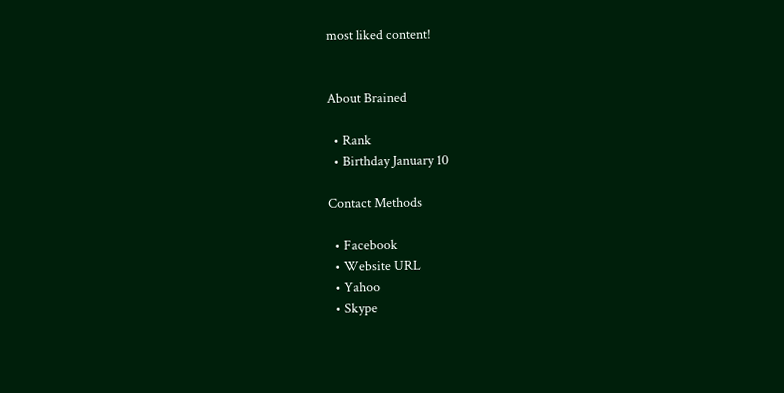most liked content!


About Brained

  • Rank
  • Birthday January 10

Contact Methods

  • Facebook
  • Website URL
  • Yahoo
  • Skype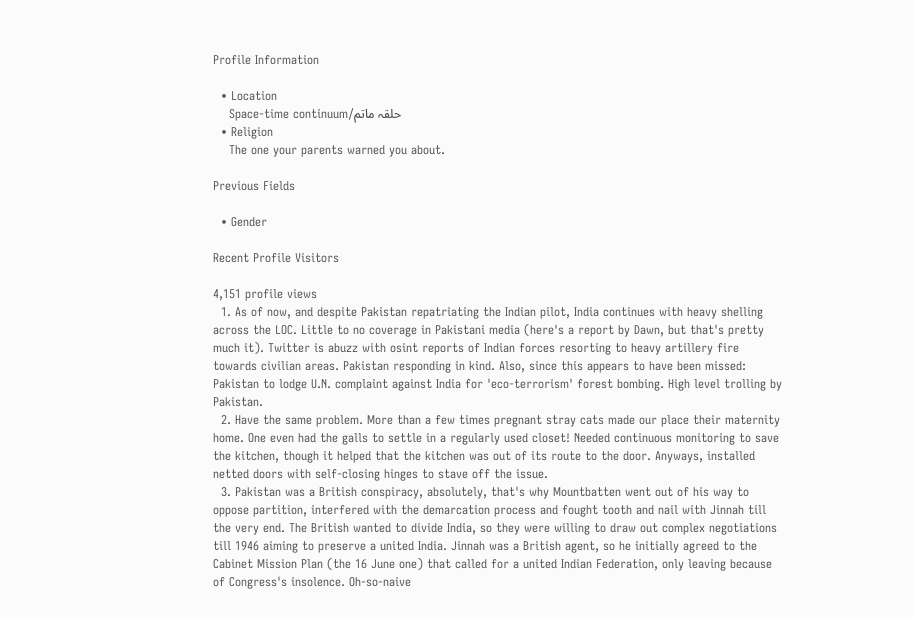Profile Information

  • Location
    Space-time continuum/حلقہ ماتم
  • Religion
    The one your parents warned you about.

Previous Fields

  • Gender

Recent Profile Visitors

4,151 profile views
  1. As of now, and despite Pakistan repatriating the Indian pilot, India continues with heavy shelling across the LOC. Little to no coverage in Pakistani media (here's a report by Dawn, but that's pretty much it). Twitter is abuzz with osint reports of Indian forces resorting to heavy artillery fire towards civilian areas. Pakistan responding in kind. Also, since this appears to have been missed: Pakistan to lodge U.N. complaint against India for 'eco-terrorism' forest bombing. High level trolling by Pakistan.
  2. Have the same problem. More than a few times pregnant stray cats made our place their maternity home. One even had the galls to settle in a regularly used closet! Needed continuous monitoring to save the kitchen, though it helped that the kitchen was out of its route to the door. Anyways, installed netted doors with self-closing hinges to stave off the issue.
  3. Pakistan was a British conspiracy, absolutely, that's why Mountbatten went out of his way to oppose partition, interfered with the demarcation process and fought tooth and nail with Jinnah till the very end. The British wanted to divide India, so they were willing to draw out complex negotiations till 1946 aiming to preserve a united India. Jinnah was a British agent, so he initially agreed to the Cabinet Mission Plan (the 16 June one) that called for a united Indian Federation, only leaving because of Congress's insolence. Oh-so-naive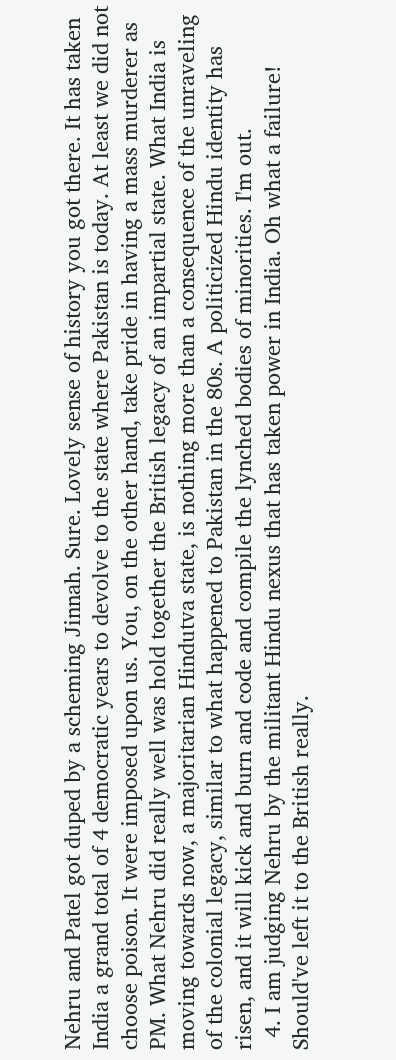Nehru and Patel got duped by a scheming Jinnah. Sure. Lovely sense of history you got there. It has taken India a grand total of 4 democratic years to devolve to the state where Pakistan is today. At least we did not choose poison. It were imposed upon us. You, on the other hand, take pride in having a mass murderer as PM. What Nehru did really well was hold together the British legacy of an impartial state. What India is moving towards now, a majoritarian Hindutva state, is nothing more than a consequence of the unraveling of the colonial legacy, similar to what happened to Pakistan in the 80s. A politicized Hindu identity has risen, and it will kick and burn and code and compile the lynched bodies of minorities. I'm out.
  4. I am judging Nehru by the militant Hindu nexus that has taken power in India. Oh what a failure! Should've left it to the British really.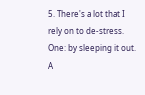5. There's a lot that I rely on to de-stress. One: by sleeping it out. A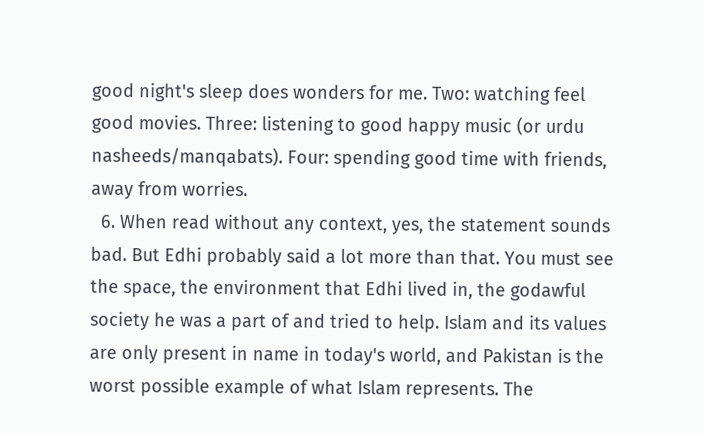good night's sleep does wonders for me. Two: watching feel good movies. Three: listening to good happy music (or urdu nasheeds/manqabats). Four: spending good time with friends, away from worries.
  6. When read without any context, yes, the statement sounds bad. But Edhi probably said a lot more than that. You must see the space, the environment that Edhi lived in, the godawful society he was a part of and tried to help. Islam and its values are only present in name in today's world, and Pakistan is the worst possible example of what Islam represents. The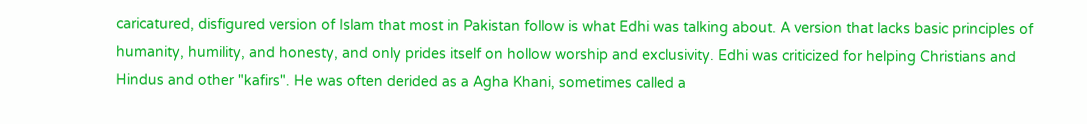caricatured, disfigured version of Islam that most in Pakistan follow is what Edhi was talking about. A version that lacks basic principles of humanity, humility, and honesty, and only prides itself on hollow worship and exclusivity. Edhi was criticized for helping Christians and Hindus and other "kafirs". He was often derided as a Agha Khani, sometimes called a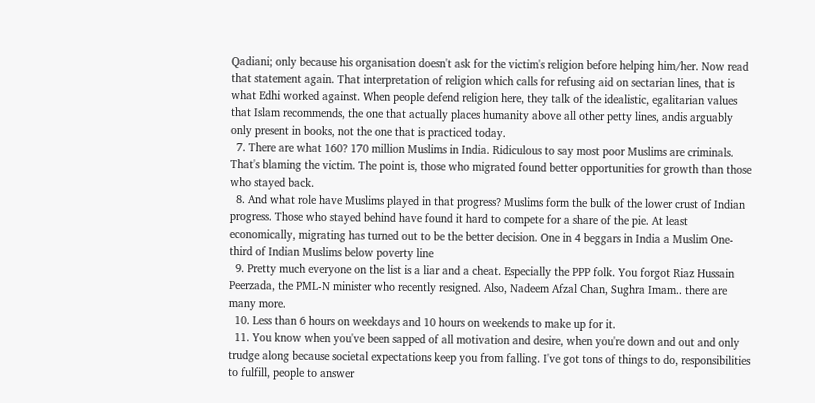Qadiani; only because his organisation doesn't ask for the victim's religion before helping him/her. Now read that statement again. That interpretation of religion which calls for refusing aid on sectarian lines, that is what Edhi worked against. When people defend religion here, they talk of the idealistic, egalitarian values that Islam recommends, the one that actually places humanity above all other petty lines, andis arguably only present in books, not the one that is practiced today.
  7. There are what 160? 170 million Muslims in India. Ridiculous to say most poor Muslims are criminals. That's blaming the victim. The point is, those who migrated found better opportunities for growth than those who stayed back.
  8. And what role have Muslims played in that progress? Muslims form the bulk of the lower crust of Indian progress. Those who stayed behind have found it hard to compete for a share of the pie. At least economically, migrating has turned out to be the better decision. One in 4 beggars in India a Muslim One-third of Indian Muslims below poverty line
  9. Pretty much everyone on the list is a liar and a cheat. Especially the PPP folk. You forgot Riaz Hussain Peerzada, the PML-N minister who recently resigned. Also, Nadeem Afzal Chan, Sughra Imam.. there are many more.
  10. Less than 6 hours on weekdays and 10 hours on weekends to make up for it.
  11. You know when you've been sapped of all motivation and desire, when you're down and out and only trudge along because societal expectations keep you from falling. I've got tons of things to do, responsibilities to fulfill, people to answer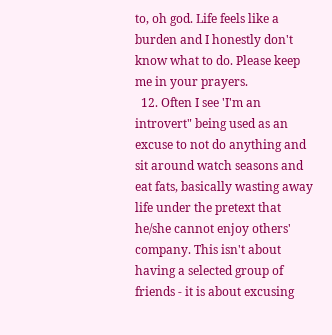to, oh god. Life feels like a burden and I honestly don't know what to do. Please keep me in your prayers.
  12. Often I see 'I'm an introvert" being used as an excuse to not do anything and sit around watch seasons and eat fats, basically wasting away life under the pretext that he/she cannot enjoy others' company. This isn't about having a selected group of friends - it is about excusing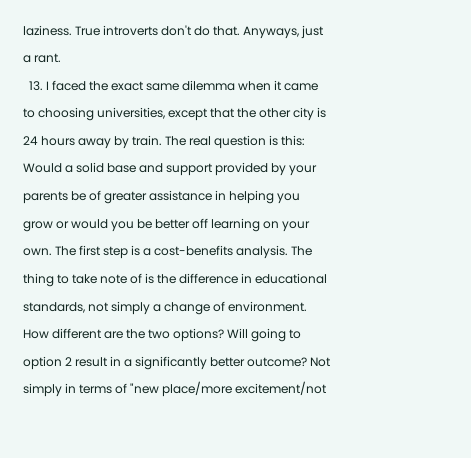laziness. True introverts don't do that. Anyways, just a rant.
  13. I faced the exact same dilemma when it came to choosing universities, except that the other city is 24 hours away by train. The real question is this: Would a solid base and support provided by your parents be of greater assistance in helping you grow or would you be better off learning on your own. The first step is a cost-benefits analysis. The thing to take note of is the difference in educational standards, not simply a change of environment. How different are the two options? Will going to option 2 result in a significantly better outcome? Not simply in terms of "new place/more excitement/not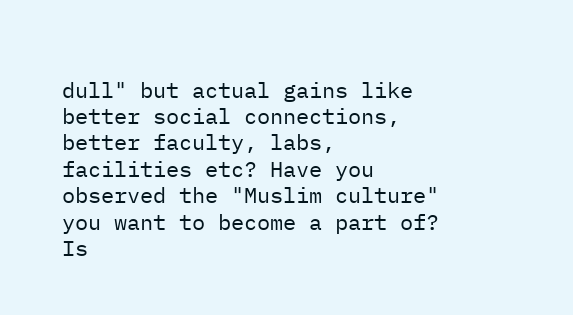dull" but actual gains like better social connections, better faculty, labs, facilities etc? Have you observed the "Muslim culture" you want to become a part of? Is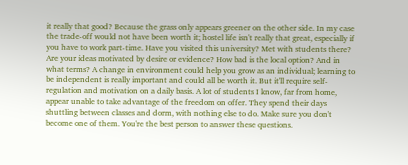it really that good? Because the grass only appears greener on the other side. In my case the trade-off would not have been worth it; hostel life isn't really that great, especially if you have to work part-time. Have you visited this university? Met with students there? Are your ideas motivated by desire or evidence? How bad is the local option? And in what terms? A change in environment could help you grow as an individual; learning to be independent is really important and could all be worth it. But it'll require self-regulation and motivation on a daily basis. A lot of students I know, far from home, appear unable to take advantage of the freedom on offer. They spend their days shuttling between classes and dorm, with nothing else to do. Make sure you don't become one of them. You're the best person to answer these questions.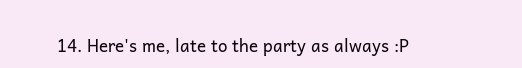14. Here's me, late to the party as always :P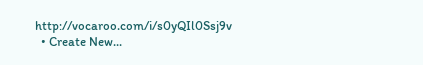http://vocaroo.com/i/s0yQIl0Ssj9v
  • Create New...